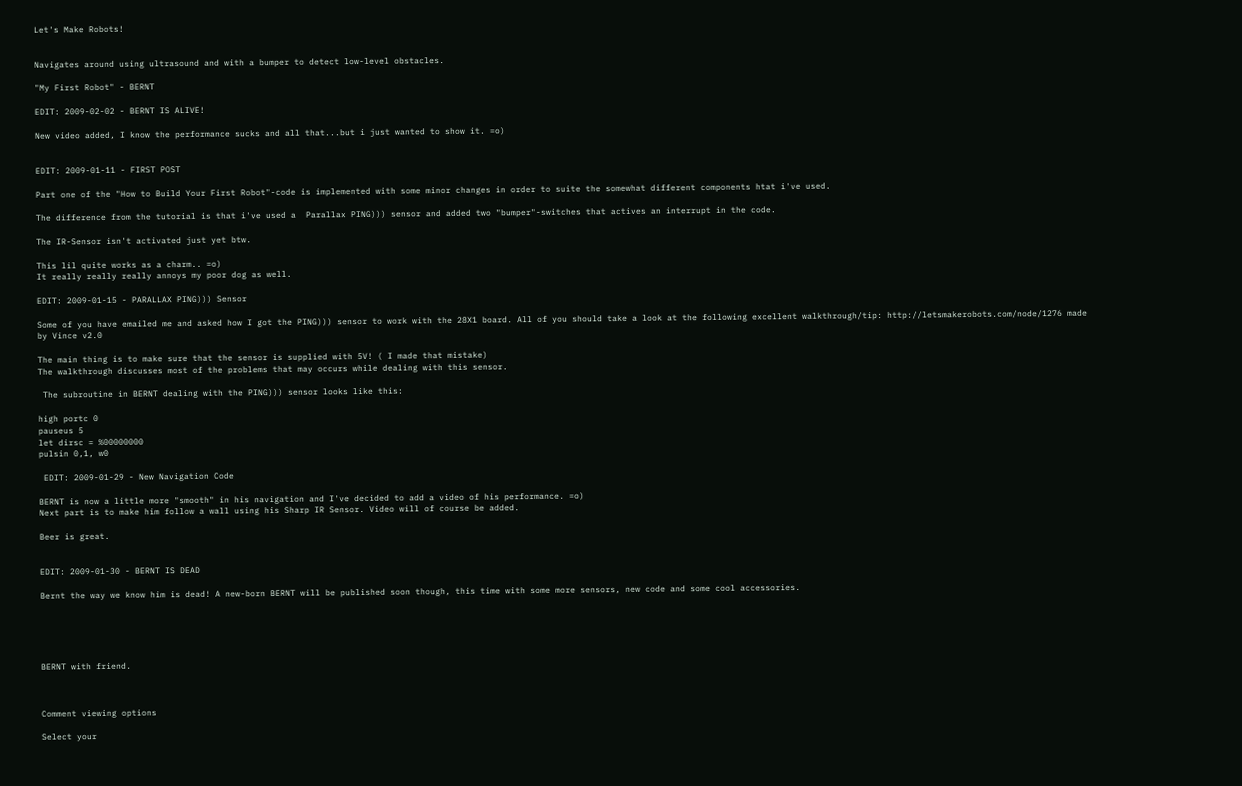Let's Make Robots!


Navigates around using ultrasound and with a bumper to detect low-level obstacles.

"My First Robot" - BERNT

EDIT: 2009-02-02 - BERNT IS ALIVE!

New video added, I know the performance sucks and all that...but i just wanted to show it. =o)


EDIT: 2009-01-11 - FIRST POST

Part one of the "How to Build Your First Robot"-code is implemented with some minor changes in order to suite the somewhat different components htat i've used.

The difference from the tutorial is that i've used a  Parallax PING))) sensor and added two "bumper"-switches that actives an interrupt in the code.

The IR-Sensor isn't activated just yet btw.

This lil quite works as a charm.. =o)
It really really really annoys my poor dog as well.

EDIT: 2009-01-15 - PARALLAX PING))) Sensor

Some of you have emailed me and asked how I got the PING))) sensor to work with the 28X1 board. All of you should take a look at the following excellent walkthrough/tip: http://letsmakerobots.com/node/1276 made by Vince v2.0

The main thing is to make sure that the sensor is supplied with 5V! ( I made that mistake)
The walkthrough discusses most of the problems that may occurs while dealing with this sensor.

 The subroutine in BERNT dealing with the PING))) sensor looks like this:

high portc 0
pauseus 5
let dirsc = %00000000
pulsin 0,1, w0

 EDIT: 2009-01-29 - New Navigation Code

BERNT is now a little more "smooth" in his navigation and I've decided to add a video of his performance. =o)
Next part is to make him follow a wall using his Sharp IR Sensor. Video will of course be added.

Beer is great.


EDIT: 2009-01-30 - BERNT IS DEAD

Bernt the way we know him is dead! A new-born BERNT will be published soon though, this time with some more sensors, new code and some cool accessories.





BERNT with friend.



Comment viewing options

Select your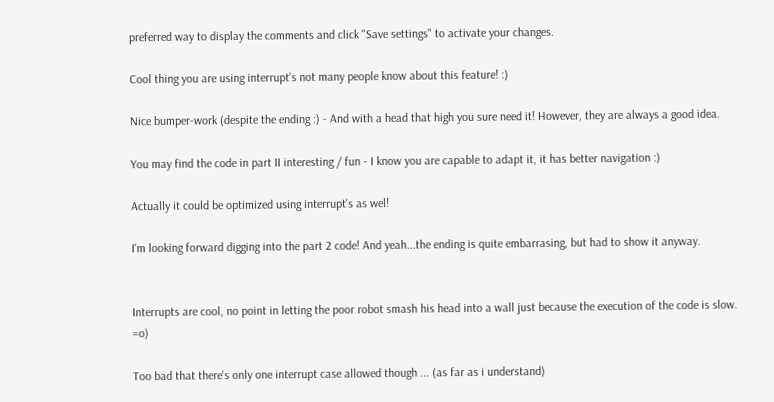preferred way to display the comments and click "Save settings" to activate your changes.

Cool thing you are using interrupt's not many people know about this feature! :)

Nice bumper-work (despite the ending :) - And with a head that high you sure need it! However, they are always a good idea.

You may find the code in part II interesting / fun - I know you are capable to adapt it, it has better navigation :)

Actually it could be optimized using interrupt's as wel!

I'm looking forward digging into the part 2 code! And yeah...the ending is quite embarrasing, but had to show it anyway.


Interrupts are cool, no point in letting the poor robot smash his head into a wall just because the execution of the code is slow. =o)

Too bad that there's only one interrupt case allowed though ... (as far as i understand)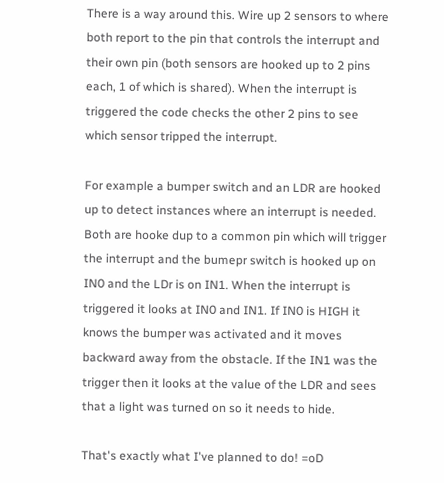There is a way around this. Wire up 2 sensors to where both report to the pin that controls the interrupt and their own pin (both sensors are hooked up to 2 pins each, 1 of which is shared). When the interrupt is triggered the code checks the other 2 pins to see which sensor tripped the interrupt.

For example a bumper switch and an LDR are hooked up to detect instances where an interrupt is needed. Both are hooke dup to a common pin which will trigger the interrupt and the bumepr switch is hooked up on IN0 and the LDr is on IN1. When the interrupt is triggered it looks at IN0 and IN1. If IN0 is HIGH it knows the bumper was activated and it moves backward away from the obstacle. If the IN1 was the trigger then it looks at the value of the LDR and sees that a light was turned on so it needs to hide.

That's exactly what I've planned to do! =oD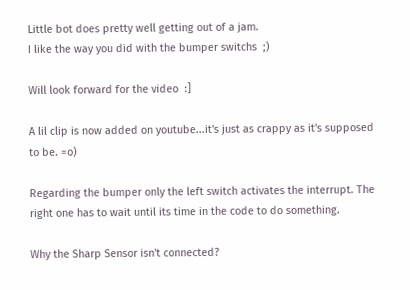Little bot does pretty well getting out of a jam.
I like the way you did with the bumper switchs  ;)

Will look forward for the video  :]

A lil clip is now added on youtube...it's just as crappy as it's supposed to be. =o)

Regarding the bumper only the left switch activates the interrupt. The right one has to wait until its time in the code to do something.

Why the Sharp Sensor isn't connected?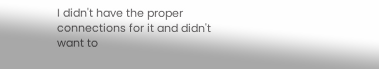I didn't have the proper connections for it and didn't want to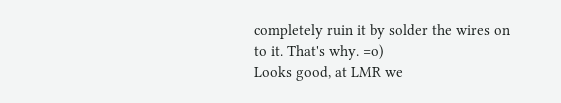completely ruin it by solder the wires on to it. That's why. =o)
Looks good, at LMR we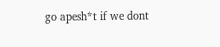go apesh*t if we dont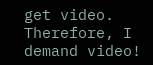get video. Therefore, I demand video!